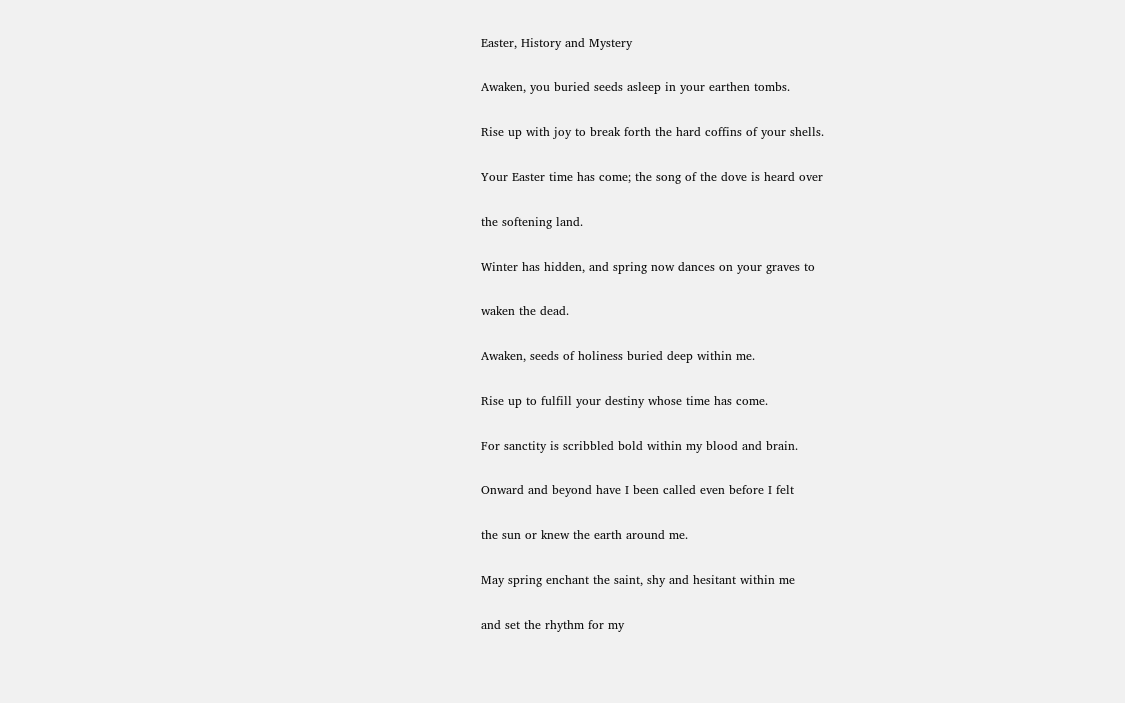Easter, History and Mystery

Awaken, you buried seeds asleep in your earthen tombs.

Rise up with joy to break forth the hard coffins of your shells.

Your Easter time has come; the song of the dove is heard over

the softening land.

Winter has hidden, and spring now dances on your graves to

waken the dead.

Awaken, seeds of holiness buried deep within me.

Rise up to fulfill your destiny whose time has come.

For sanctity is scribbled bold within my blood and brain.

Onward and beyond have I been called even before I felt

the sun or knew the earth around me.

May spring enchant the saint, shy and hesitant within me

and set the rhythm for my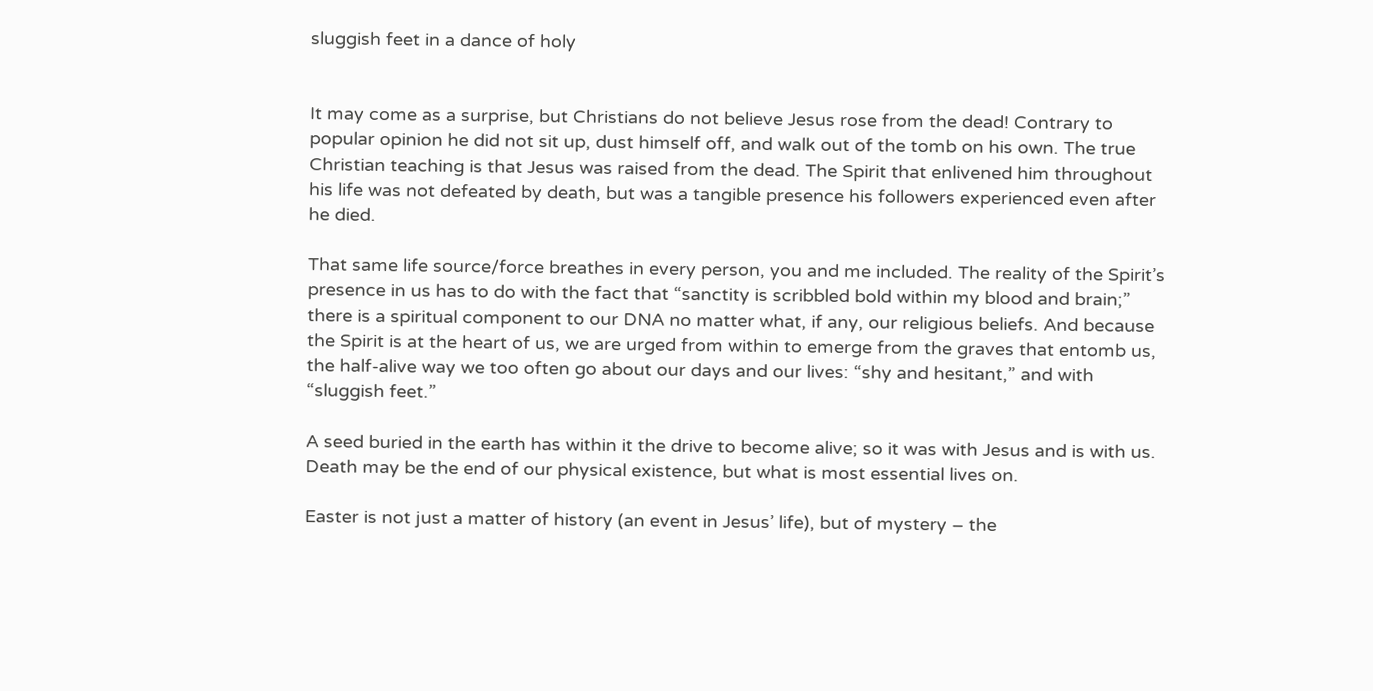sluggish feet in a dance of holy


It may come as a surprise, but Christians do not believe Jesus rose from the dead! Contrary to popular opinion he did not sit up, dust himself off, and walk out of the tomb on his own. The true Christian teaching is that Jesus was raised from the dead. The Spirit that enlivened him throughout his life was not defeated by death, but was a tangible presence his followers experienced even after he died.

That same life source/force breathes in every person, you and me included. The reality of the Spirit’s presence in us has to do with the fact that “sanctity is scribbled bold within my blood and brain;” there is a spiritual component to our DNA no matter what, if any, our religious beliefs. And because the Spirit is at the heart of us, we are urged from within to emerge from the graves that entomb us, the half-alive way we too often go about our days and our lives: “shy and hesitant,” and with “sluggish feet.”

A seed buried in the earth has within it the drive to become alive; so it was with Jesus and is with us. Death may be the end of our physical existence, but what is most essential lives on.

Easter is not just a matter of history (an event in Jesus’ life), but of mystery – the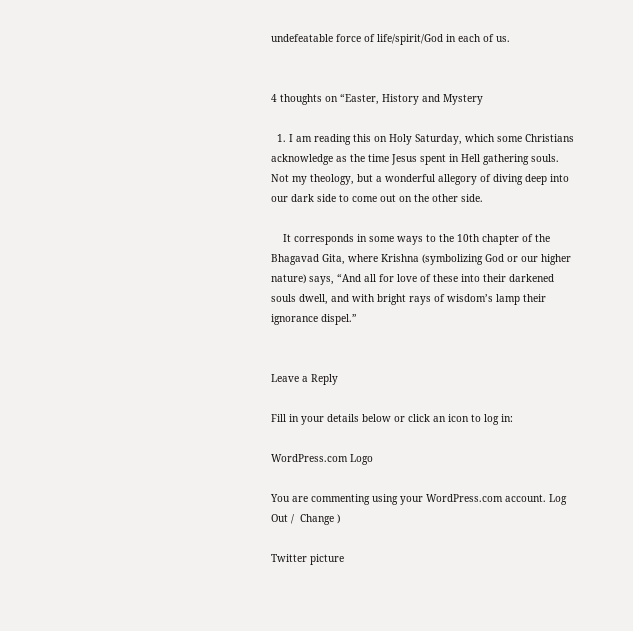undefeatable force of life/spirit/God in each of us.


4 thoughts on “Easter, History and Mystery

  1. I am reading this on Holy Saturday, which some Christians acknowledge as the time Jesus spent in Hell gathering souls. Not my theology, but a wonderful allegory of diving deep into our dark side to come out on the other side.

    It corresponds in some ways to the 10th chapter of the Bhagavad Gita, where Krishna (symbolizing God or our higher nature) says, “And all for love of these into their darkened souls dwell, and with bright rays of wisdom’s lamp their ignorance dispel.”


Leave a Reply

Fill in your details below or click an icon to log in:

WordPress.com Logo

You are commenting using your WordPress.com account. Log Out /  Change )

Twitter picture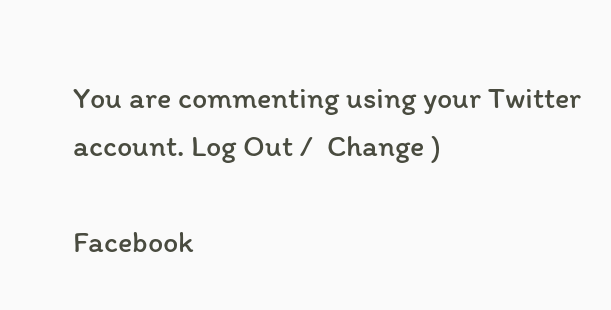You are commenting using your Twitter account. Log Out /  Change )

Facebook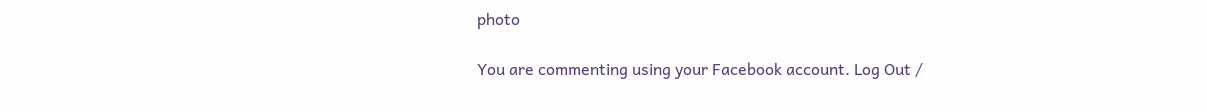photo

You are commenting using your Facebook account. Log Out /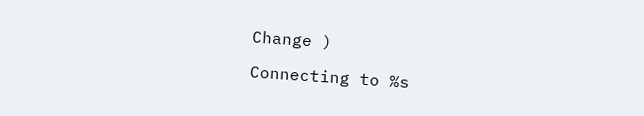Change )

Connecting to %s